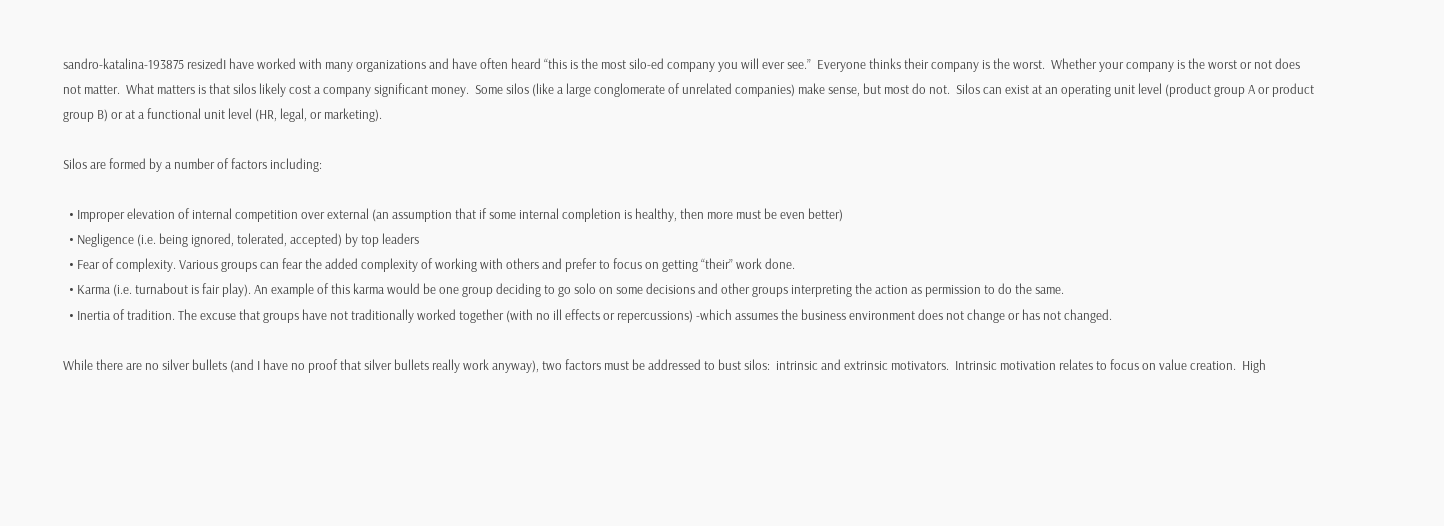sandro-katalina-193875 resizedI have worked with many organizations and have often heard “this is the most silo-ed company you will ever see.”  Everyone thinks their company is the worst.  Whether your company is the worst or not does not matter.  What matters is that silos likely cost a company significant money.  Some silos (like a large conglomerate of unrelated companies) make sense, but most do not.  Silos can exist at an operating unit level (product group A or product group B) or at a functional unit level (HR, legal, or marketing).

Silos are formed by a number of factors including:

  • Improper elevation of internal competition over external (an assumption that if some internal completion is healthy, then more must be even better)
  • Negligence (i.e. being ignored, tolerated, accepted) by top leaders
  • Fear of complexity. Various groups can fear the added complexity of working with others and prefer to focus on getting “their” work done.
  • Karma (i.e. turnabout is fair play). An example of this karma would be one group deciding to go solo on some decisions and other groups interpreting the action as permission to do the same.
  • Inertia of tradition. The excuse that groups have not traditionally worked together (with no ill effects or repercussions) -which assumes the business environment does not change or has not changed.

While there are no silver bullets (and I have no proof that silver bullets really work anyway), two factors must be addressed to bust silos:  intrinsic and extrinsic motivators.  Intrinsic motivation relates to focus on value creation.  High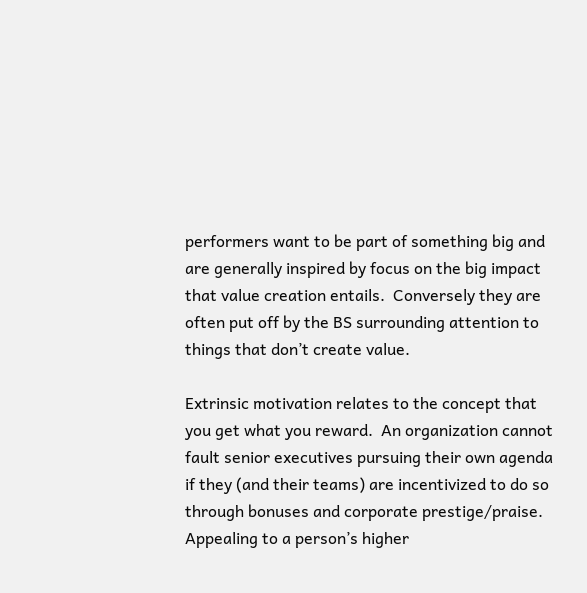performers want to be part of something big and are generally inspired by focus on the big impact that value creation entails.  Conversely they are often put off by the BS surrounding attention to things that don’t create value.

Extrinsic motivation relates to the concept that you get what you reward.  An organization cannot fault senior executives pursuing their own agenda if they (and their teams) are incentivized to do so through bonuses and corporate prestige/praise.  Appealing to a person’s higher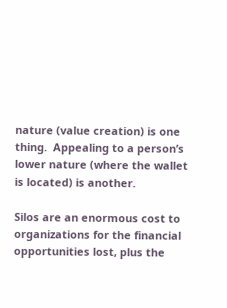nature (value creation) is one thing.  Appealing to a person’s lower nature (where the wallet is located) is another.

Silos are an enormous cost to organizations for the financial opportunities lost, plus the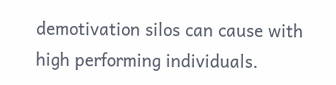demotivation silos can cause with high performing individuals.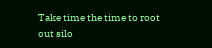Take time the time to root out silo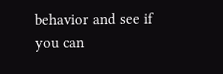behavior and see if you can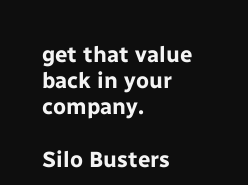get that value back in your company.

Silo Busters